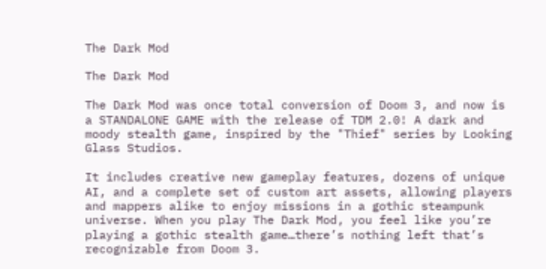The Dark Mod

The Dark Mod

The Dark Mod was once total conversion of Doom 3, and now is a STANDALONE GAME with the release of TDM 2.0! A dark and moody stealth game, inspired by the "Thief" series by Looking Glass Studios.

It includes creative new gameplay features, dozens of unique AI, and a complete set of custom art assets, allowing players and mappers alike to enjoy missions in a gothic steampunk universe. When you play The Dark Mod, you feel like you’re playing a gothic stealth game…there’s nothing left that’s recognizable from Doom 3.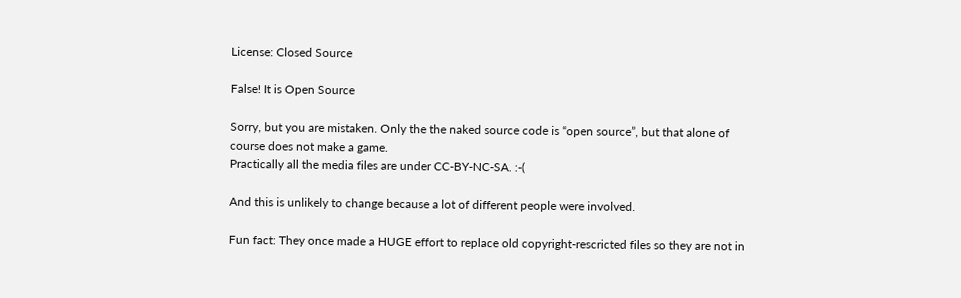License: Closed Source

False! It is Open Source

Sorry, but you are mistaken. Only the the naked source code is “open source”, but that alone of course does not make a game.
Practically all the media files are under CC-BY-NC-SA. :-(

And this is unlikely to change because a lot of different people were involved.

Fun fact: They once made a HUGE effort to replace old copyright-rescricted files so they are not in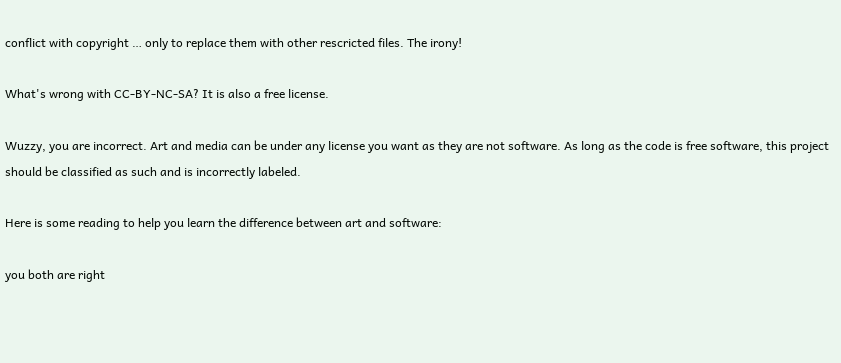conflict with copyright … only to replace them with other rescricted files. The irony!

What's wrong with CC-BY-NC-SA? It is also a free license.

Wuzzy, you are incorrect. Art and media can be under any license you want as they are not software. As long as the code is free software, this project should be classified as such and is incorrectly labeled.

Here is some reading to help you learn the difference between art and software:

you both are right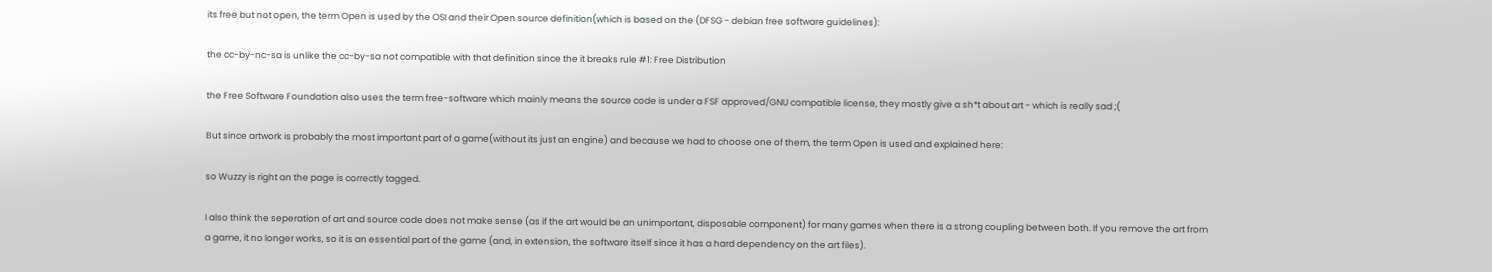its free but not open, the term Open is used by the OSI and their Open source definition(which is based on the (DFSG - debian free software guidelines):

the cc-by-nc-sa is unlike the cc-by-sa not compatible with that definition since the it breaks rule #1: Free Distribution

the Free Software Foundation also uses the term free-software which mainly means the source code is under a FSF approved/GNU compatible license, they mostly give a sh*t about art - which is really sad ;(

But since artwork is probably the most important part of a game(without its just an engine) and because we had to choose one of them, the term Open is used and explained here:

so Wuzzy is right an the page is correctly tagged.

I also think the seperation of art and source code does not make sense (as if the art would be an unimportant, disposable component) for many games when there is a strong coupling between both. If you remove the art from a game, it no longer works, so it is an essential part of the game (and, in extension, the software itself since it has a hard dependency on the art files).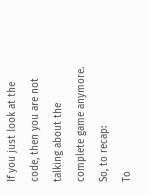If you just look at the code, then you are not talking about the complete game anymore.
So, to recap:
To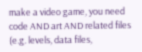make a video game, you need code AND art AND related files (e.g. levels, data files,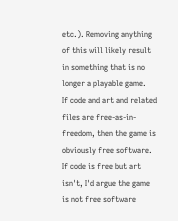etc.). Removing anything of this will likely result in something that is no longer a playable game.
If code and art and related files are free-as-in-freedom, then the game is obviously free software.
If code is free but art isn't, I'd argue the game is not free software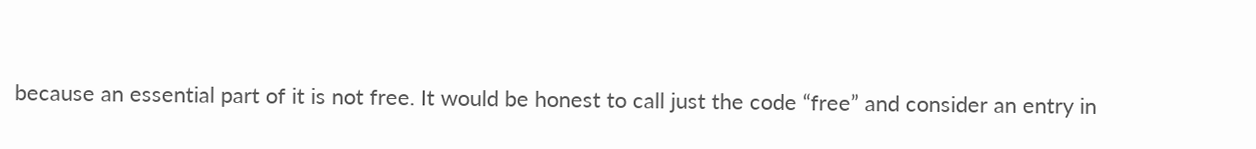because an essential part of it is not free. It would be honest to call just the code “free” and consider an entry in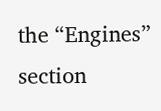the “Engines” section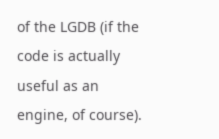of the LGDB (if the code is actually useful as an engine, of course).